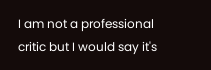I am not a professional critic but I would say it's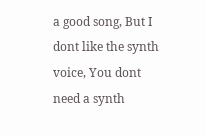a good song, But I dont like the synth voice, You dont need a synth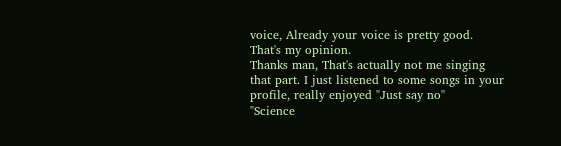voice, Already your voice is pretty good.
That's my opinion.
Thanks man, That's actually not me singing that part. I just listened to some songs in your profile, really enjoyed "Just say no"
"Science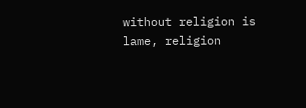without religion is lame, religion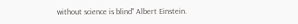without science is blind" Albert Einstein.